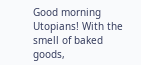Good morning Utopians! With the smell of baked goods,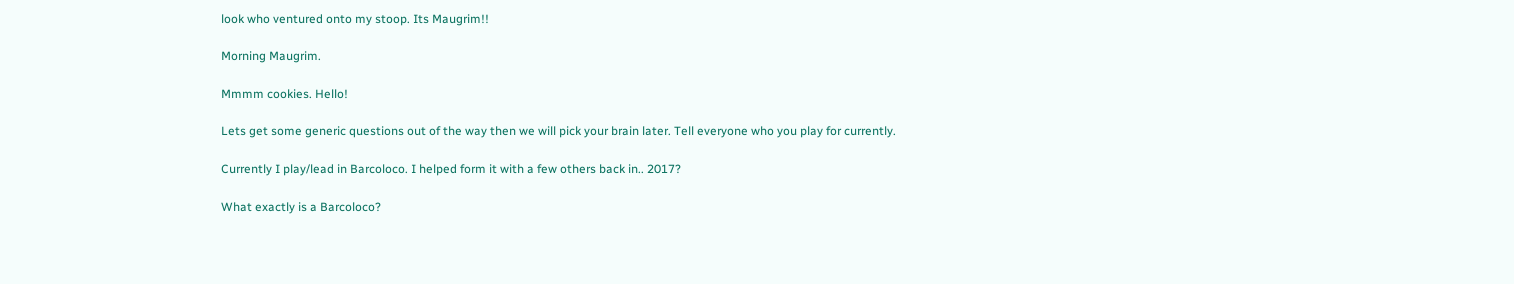look who ventured onto my stoop. Its Maugrim!!

Morning Maugrim.

Mmmm cookies. Hello!

Lets get some generic questions out of the way then we will pick your brain later. Tell everyone who you play for currently.

Currently I play/lead in Barcoloco. I helped form it with a few others back in.. 2017?

What exactly is a Barcoloco?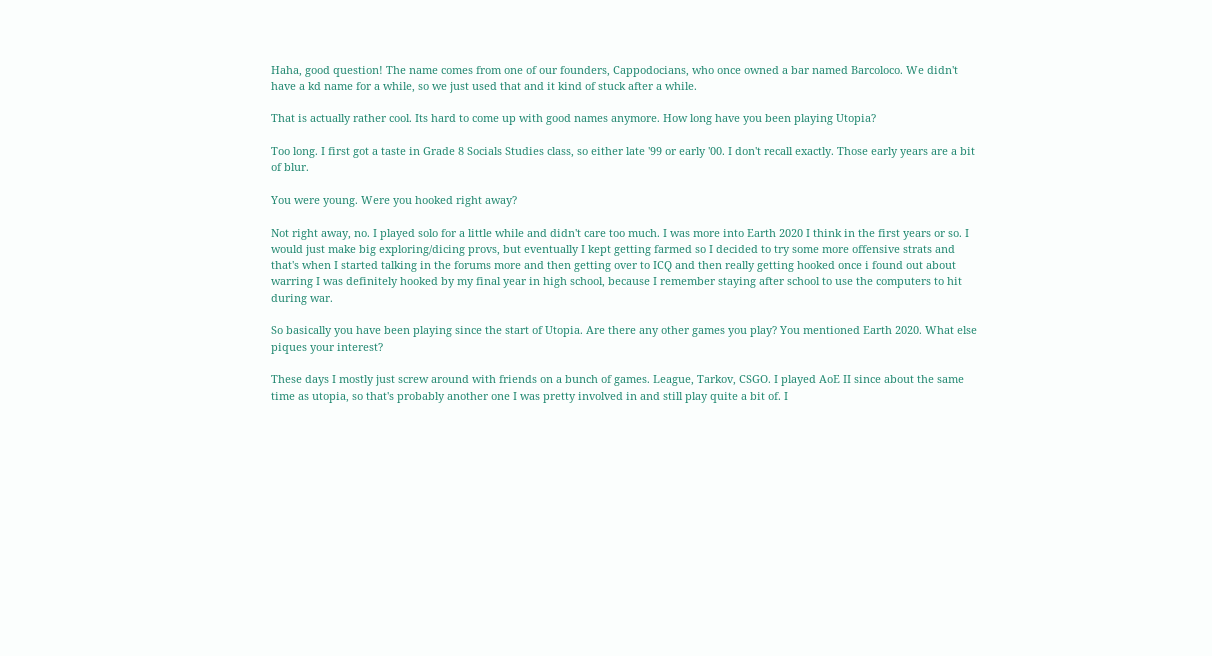Haha, good question! The name comes from one of our founders, Cappodocians, who once owned a bar named Barcoloco. We didn't have a kd name for a while, so we just used that and it kind of stuck after a while.

That is actually rather cool. Its hard to come up with good names anymore. How long have you been playing Utopia?

Too long. I first got a taste in Grade 8 Socials Studies class, so either late '99 or early '00. I don't recall exactly. Those early years are a bit of blur.

You were young. Were you hooked right away?

Not right away, no. I played solo for a little while and didn't care too much. I was more into Earth 2020 I think in the first years or so. I would just make big exploring/dicing provs, but eventually I kept getting farmed so I decided to try some more offensive strats and that's when I started talking in the forums more and then getting over to ICQ and then really getting hooked once i found out about warring I was definitely hooked by my final year in high school, because I remember staying after school to use the computers to hit during war.

So basically you have been playing since the start of Utopia. Are there any other games you play? You mentioned Earth 2020. What else piques your interest?

These days I mostly just screw around with friends on a bunch of games. League, Tarkov, CSGO. I played AoE II since about the same time as utopia, so that's probably another one I was pretty involved in and still play quite a bit of. I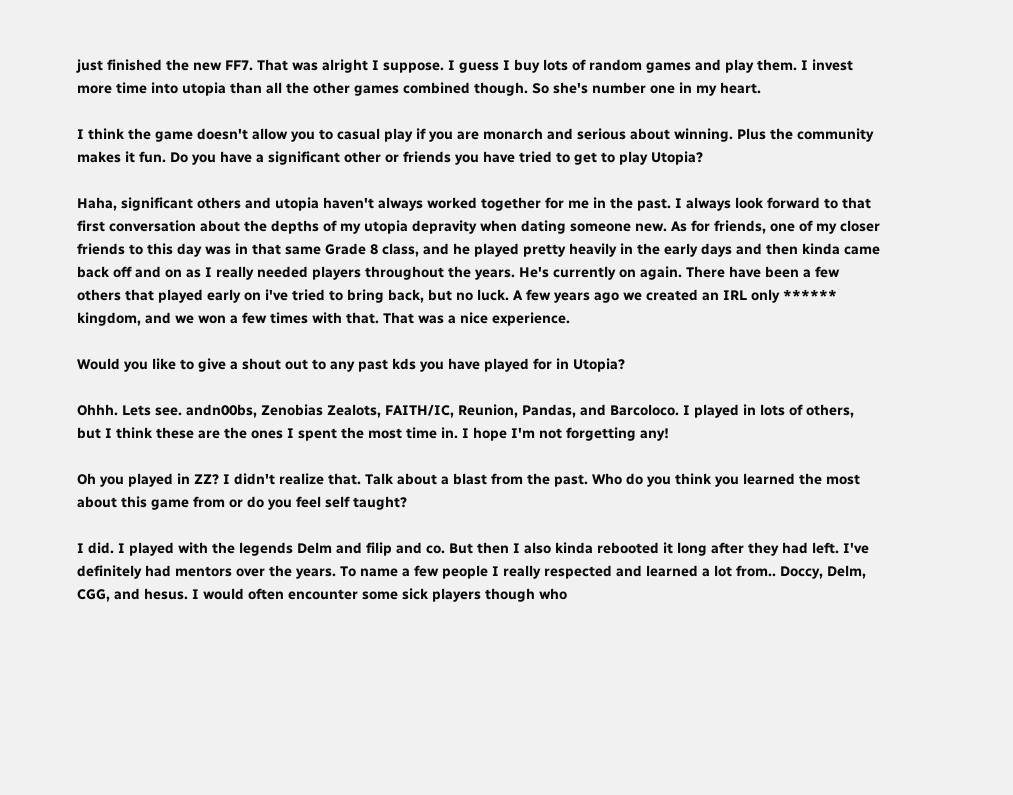just finished the new FF7. That was alright I suppose. I guess I buy lots of random games and play them. I invest more time into utopia than all the other games combined though. So she's number one in my heart.

I think the game doesn't allow you to casual play if you are monarch and serious about winning. Plus the community makes it fun. Do you have a significant other or friends you have tried to get to play Utopia?

Haha, significant others and utopia haven't always worked together for me in the past. I always look forward to that first conversation about the depths of my utopia depravity when dating someone new. As for friends, one of my closer friends to this day was in that same Grade 8 class, and he played pretty heavily in the early days and then kinda came back off and on as I really needed players throughout the years. He's currently on again. There have been a few others that played early on i've tried to bring back, but no luck. A few years ago we created an IRL only ****** kingdom, and we won a few times with that. That was a nice experience.

Would you like to give a shout out to any past kds you have played for in Utopia?

Ohhh. Lets see. andn00bs, Zenobias Zealots, FAITH/IC, Reunion, Pandas, and Barcoloco. I played in lots of others, but I think these are the ones I spent the most time in. I hope I'm not forgetting any!

Oh you played in ZZ? I didn't realize that. Talk about a blast from the past. Who do you think you learned the most about this game from or do you feel self taught?

I did. I played with the legends Delm and filip and co. But then I also kinda rebooted it long after they had left. I've definitely had mentors over the years. To name a few people I really respected and learned a lot from.. Doccy, Delm, CGG, and hesus. I would often encounter some sick players though who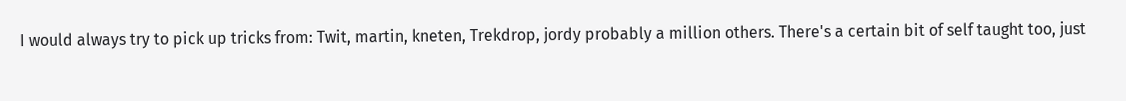I would always try to pick up tricks from: Twit, martin, kneten, Trekdrop, jordy probably a million others. There's a certain bit of self taught too, just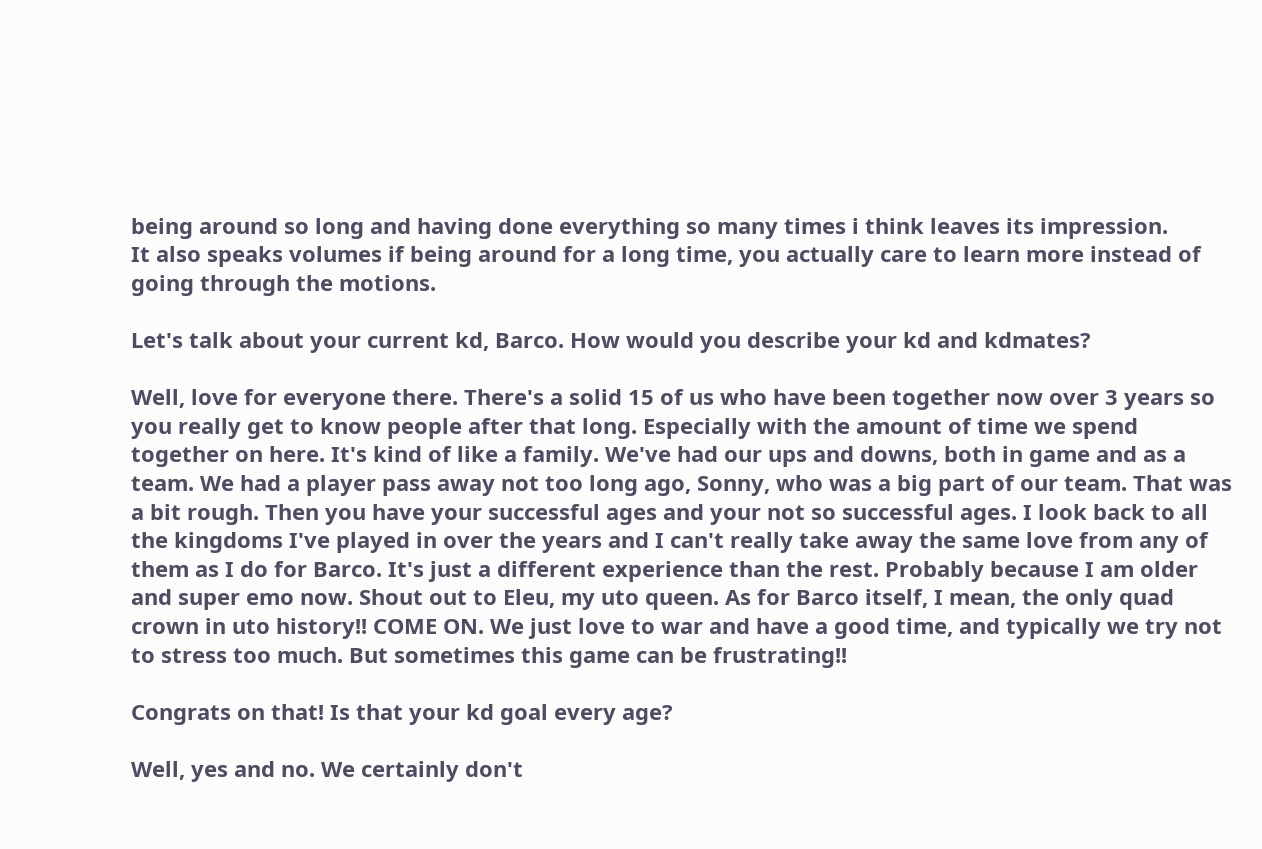being around so long and having done everything so many times i think leaves its impression.
It also speaks volumes if being around for a long time, you actually care to learn more instead of going through the motions.

Let's talk about your current kd, Barco. How would you describe your kd and kdmates?

Well, love for everyone there. There's a solid 15 of us who have been together now over 3 years so you really get to know people after that long. Especially with the amount of time we spend together on here. It's kind of like a family. We've had our ups and downs, both in game and as a team. We had a player pass away not too long ago, Sonny, who was a big part of our team. That was a bit rough. Then you have your successful ages and your not so successful ages. I look back to all the kingdoms I've played in over the years and I can't really take away the same love from any of them as I do for Barco. It's just a different experience than the rest. Probably because I am older and super emo now. Shout out to Eleu, my uto queen. As for Barco itself, I mean, the only quad crown in uto history!! COME ON. We just love to war and have a good time, and typically we try not to stress too much. But sometimes this game can be frustrating!!

Congrats on that! Is that your kd goal every age?

Well, yes and no. We certainly don't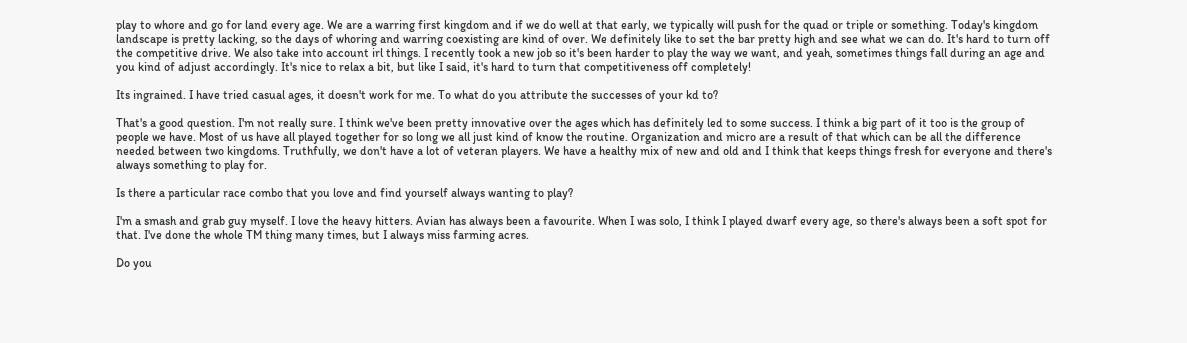play to whore and go for land every age. We are a warring first kingdom and if we do well at that early, we typically will push for the quad or triple or something. Today's kingdom landscape is pretty lacking, so the days of whoring and warring coexisting are kind of over. We definitely like to set the bar pretty high and see what we can do. It's hard to turn off the competitive drive. We also take into account irl things. I recently took a new job so it's been harder to play the way we want, and yeah, sometimes things fall during an age and you kind of adjust accordingly. It's nice to relax a bit, but like I said, it's hard to turn that competitiveness off completely!

Its ingrained. I have tried casual ages, it doesn't work for me. To what do you attribute the successes of your kd to?

That's a good question. I'm not really sure. I think we've been pretty innovative over the ages which has definitely led to some success. I think a big part of it too is the group of people we have. Most of us have all played together for so long we all just kind of know the routine. Organization and micro are a result of that which can be all the difference needed between two kingdoms. Truthfully, we don't have a lot of veteran players. We have a healthy mix of new and old and I think that keeps things fresh for everyone and there's always something to play for.

Is there a particular race combo that you love and find yourself always wanting to play?

I'm a smash and grab guy myself. I love the heavy hitters. Avian has always been a favourite. When I was solo, I think I played dwarf every age, so there's always been a soft spot for that. I've done the whole TM thing many times, but I always miss farming acres.

Do you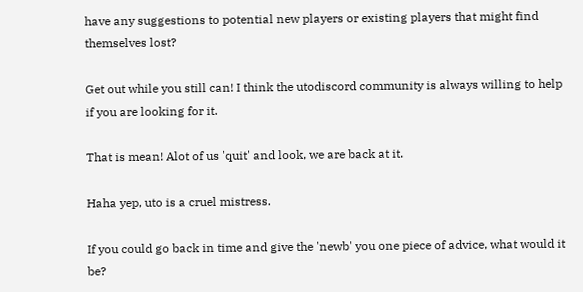have any suggestions to potential new players or existing players that might find themselves lost?

Get out while you still can! I think the utodiscord community is always willing to help if you are looking for it.

That is mean! Alot of us 'quit' and look, we are back at it.

Haha yep, uto is a cruel mistress.

If you could go back in time and give the 'newb' you one piece of advice, what would it be?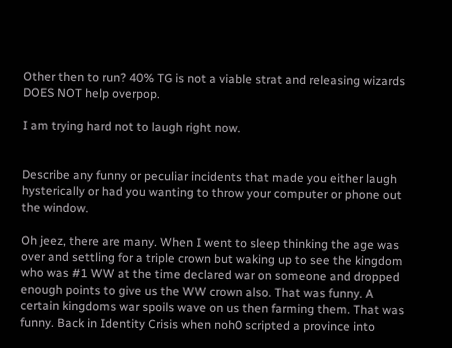Other then to run? 40% TG is not a viable strat and releasing wizards DOES NOT help overpop.

I am trying hard not to laugh right now.


Describe any funny or peculiar incidents that made you either laugh hysterically or had you wanting to throw your computer or phone out the window.

Oh jeez, there are many. When I went to sleep thinking the age was over and settling for a triple crown but waking up to see the kingdom who was #1 WW at the time declared war on someone and dropped enough points to give us the WW crown also. That was funny. A certain kingdoms war spoils wave on us then farming them. That was funny. Back in Identity Crisis when noh0 scripted a province into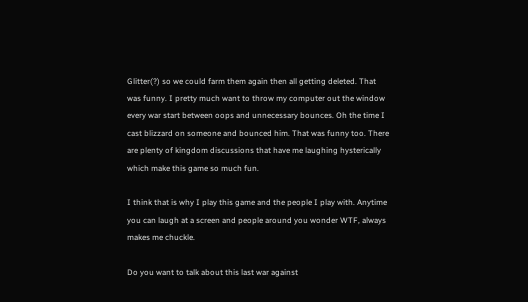Glitter(?) so we could farm them again then all getting deleted. That was funny. I pretty much want to throw my computer out the window every war start between oops and unnecessary bounces. Oh the time I cast blizzard on someone and bounced him. That was funny too. There are plenty of kingdom discussions that have me laughing hysterically which make this game so much fun.

I think that is why I play this game and the people I play with. Anytime you can laugh at a screen and people around you wonder WTF, always makes me chuckle.

Do you want to talk about this last war against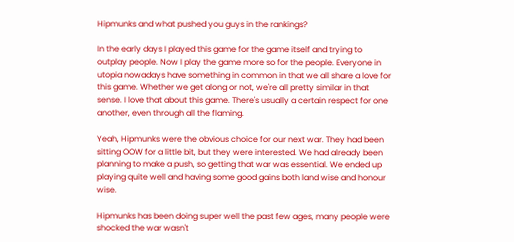Hipmunks and what pushed you guys in the rankings?

In the early days I played this game for the game itself and trying to outplay people. Now I play the game more so for the people. Everyone in utopia nowadays have something in common in that we all share a love for this game. Whether we get along or not, we're all pretty similar in that sense. I love that about this game. There's usually a certain respect for one another, even through all the flaming.

Yeah, Hipmunks were the obvious choice for our next war. They had been sitting OOW for a little bit, but they were interested. We had already been planning to make a push, so getting that war was essential. We ended up playing quite well and having some good gains both land wise and honour wise.

Hipmunks has been doing super well the past few ages, many people were shocked the war wasn't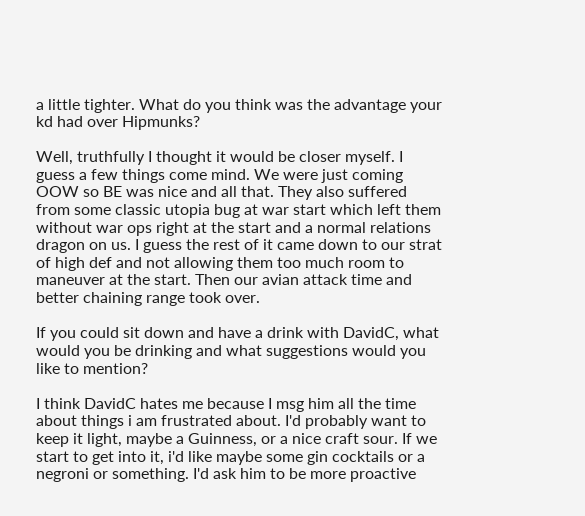a little tighter. What do you think was the advantage your kd had over Hipmunks?

Well, truthfully I thought it would be closer myself. I guess a few things come mind. We were just coming OOW so BE was nice and all that. They also suffered from some classic utopia bug at war start which left them without war ops right at the start and a normal relations dragon on us. I guess the rest of it came down to our strat of high def and not allowing them too much room to maneuver at the start. Then our avian attack time and better chaining range took over.

If you could sit down and have a drink with DavidC, what would you be drinking and what suggestions would you like to mention?

I think DavidC hates me because I msg him all the time about things i am frustrated about. I'd probably want to keep it light, maybe a Guinness, or a nice craft sour. If we start to get into it, i'd like maybe some gin cocktails or a negroni or something. I'd ask him to be more proactive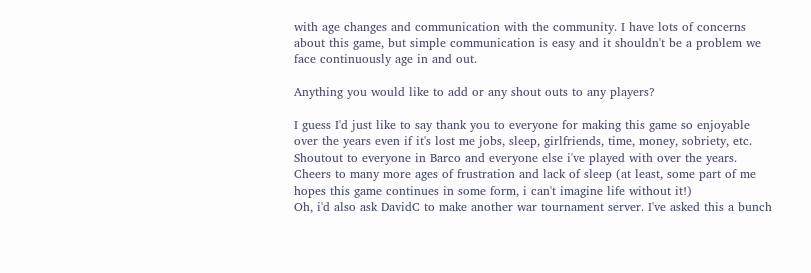with age changes and communication with the community. I have lots of concerns about this game, but simple communication is easy and it shouldn't be a problem we face continuously age in and out.

Anything you would like to add or any shout outs to any players?

I guess I'd just like to say thank you to everyone for making this game so enjoyable over the years even if it's lost me jobs, sleep, girlfriends, time, money, sobriety, etc. Shoutout to everyone in Barco and everyone else i've played with over the years. Cheers to many more ages of frustration and lack of sleep (at least, some part of me hopes this game continues in some form, i can't imagine life without it!)
Oh, i'd also ask DavidC to make another war tournament server. I've asked this a bunch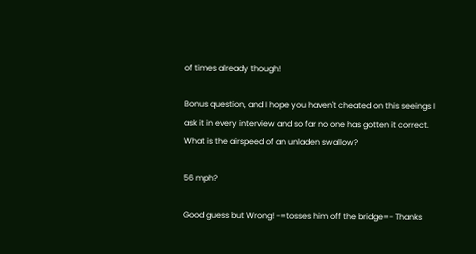of times already though!

Bonus question, and I hope you haven't cheated on this seeings I ask it in every interview and so far no one has gotten it correct. What is the airspeed of an unladen swallow?

56 mph?

Good guess but Wrong! -=tosses him off the bridge=- Thanks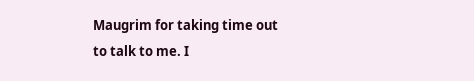Maugrim for taking time out to talk to me. I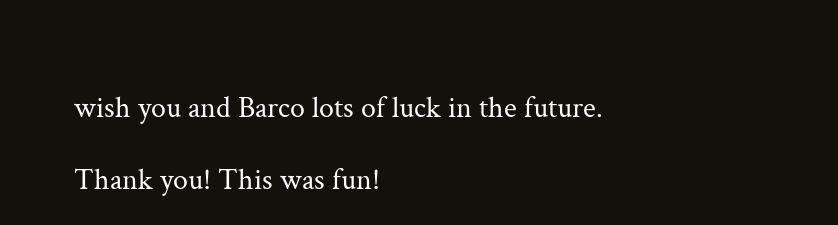wish you and Barco lots of luck in the future.

Thank you! This was fun!